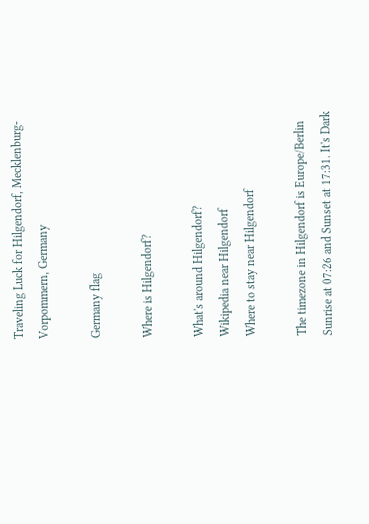Traveling Luck for Hilgendorf, Mecklenburg-Vorpommern, Germany

Germany flag

Where is Hilgendorf?

What's around Hilgendorf?
Wikipedia near Hilgendorf
Where to stay near Hilgendorf

The timezone in Hilgendorf is Europe/Berlin
Sunrise at 07:26 and Sunset at 17:31. It's Dark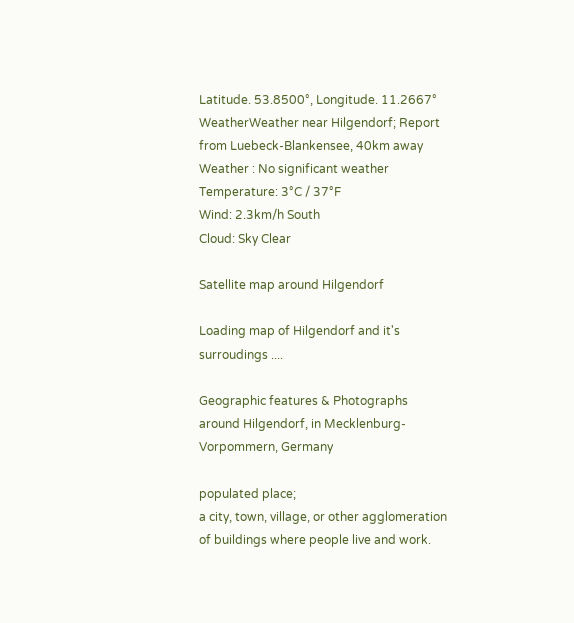Latitude. 53.8500°, Longitude. 11.2667°
WeatherWeather near Hilgendorf; Report from Luebeck-Blankensee, 40km away
Weather : No significant weather
Temperature: 3°C / 37°F
Wind: 2.3km/h South
Cloud: Sky Clear

Satellite map around Hilgendorf

Loading map of Hilgendorf and it's surroudings ....

Geographic features & Photographs around Hilgendorf, in Mecklenburg-Vorpommern, Germany

populated place;
a city, town, village, or other agglomeration of buildings where people live and work.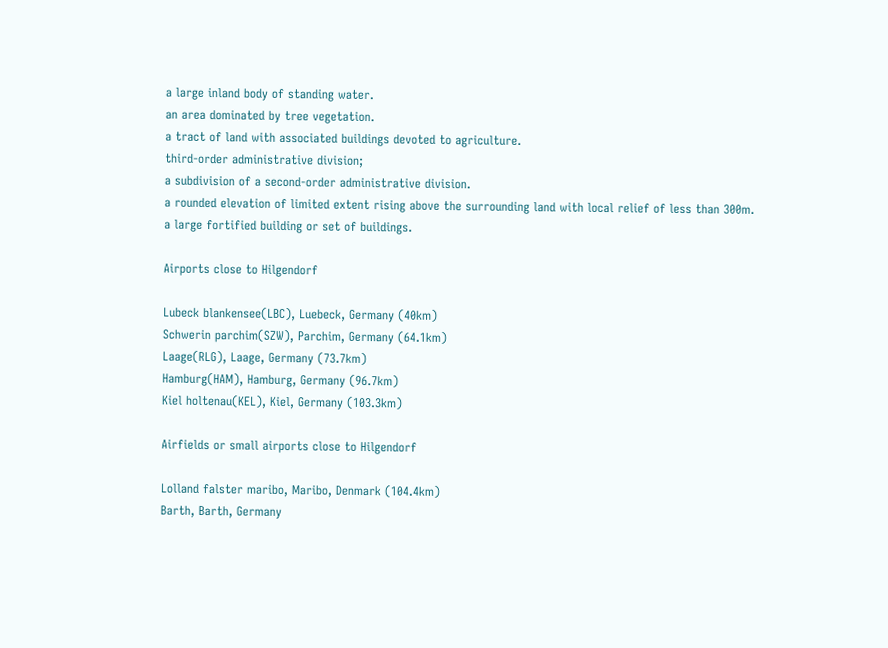a large inland body of standing water.
an area dominated by tree vegetation.
a tract of land with associated buildings devoted to agriculture.
third-order administrative division;
a subdivision of a second-order administrative division.
a rounded elevation of limited extent rising above the surrounding land with local relief of less than 300m.
a large fortified building or set of buildings.

Airports close to Hilgendorf

Lubeck blankensee(LBC), Luebeck, Germany (40km)
Schwerin parchim(SZW), Parchim, Germany (64.1km)
Laage(RLG), Laage, Germany (73.7km)
Hamburg(HAM), Hamburg, Germany (96.7km)
Kiel holtenau(KEL), Kiel, Germany (103.3km)

Airfields or small airports close to Hilgendorf

Lolland falster maribo, Maribo, Denmark (104.4km)
Barth, Barth, Germany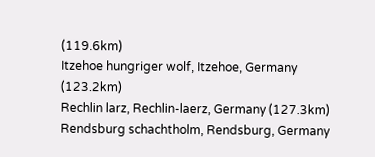(119.6km)
Itzehoe hungriger wolf, Itzehoe, Germany (123.2km)
Rechlin larz, Rechlin-laerz, Germany (127.3km)
Rendsburg schachtholm, Rendsburg, Germany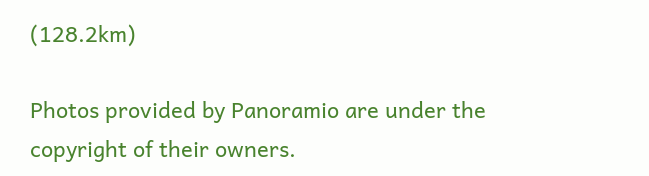(128.2km)

Photos provided by Panoramio are under the copyright of their owners.